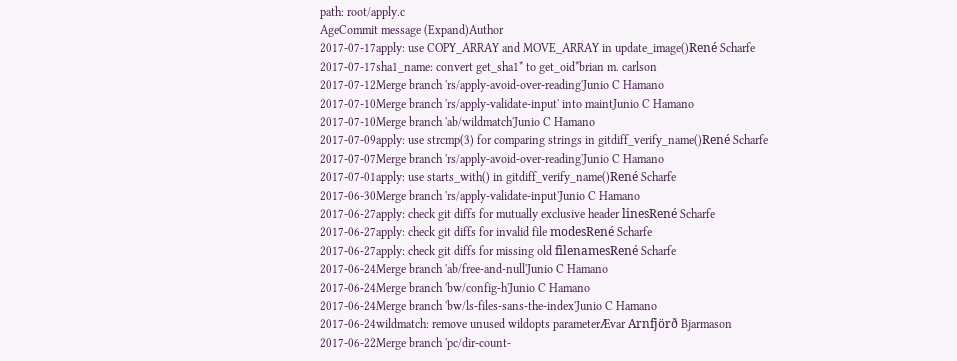path: root/apply.c
AgeCommit message (Expand)Author
2017-07-17apply: use COPY_ARRAY and MOVE_ARRAY in update_image()René Scharfe
2017-07-17sha1_name: convert get_sha1* to get_oid*brian m. carlson
2017-07-12Merge branch 'rs/apply-avoid-over-reading'Junio C Hamano
2017-07-10Merge branch 'rs/apply-validate-input' into maintJunio C Hamano
2017-07-10Merge branch 'ab/wildmatch'Junio C Hamano
2017-07-09apply: use strcmp(3) for comparing strings in gitdiff_verify_name()René Scharfe
2017-07-07Merge branch 'rs/apply-avoid-over-reading'Junio C Hamano
2017-07-01apply: use starts_with() in gitdiff_verify_name()René Scharfe
2017-06-30Merge branch 'rs/apply-validate-input'Junio C Hamano
2017-06-27apply: check git diffs for mutually exclusive header linesRené Scharfe
2017-06-27apply: check git diffs for invalid file modesRené Scharfe
2017-06-27apply: check git diffs for missing old filenamesRené Scharfe
2017-06-24Merge branch 'ab/free-and-null'Junio C Hamano
2017-06-24Merge branch 'bw/config-h'Junio C Hamano
2017-06-24Merge branch 'bw/ls-files-sans-the-index'Junio C Hamano
2017-06-24wildmatch: remove unused wildopts parameterÆvar Arnfjörð Bjarmason
2017-06-22Merge branch 'pc/dir-count-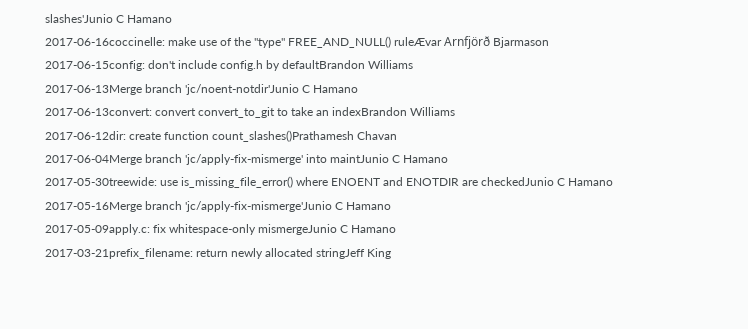slashes'Junio C Hamano
2017-06-16coccinelle: make use of the "type" FREE_AND_NULL() ruleÆvar Arnfjörð Bjarmason
2017-06-15config: don't include config.h by defaultBrandon Williams
2017-06-13Merge branch 'jc/noent-notdir'Junio C Hamano
2017-06-13convert: convert convert_to_git to take an indexBrandon Williams
2017-06-12dir: create function count_slashes()Prathamesh Chavan
2017-06-04Merge branch 'jc/apply-fix-mismerge' into maintJunio C Hamano
2017-05-30treewide: use is_missing_file_error() where ENOENT and ENOTDIR are checkedJunio C Hamano
2017-05-16Merge branch 'jc/apply-fix-mismerge'Junio C Hamano
2017-05-09apply.c: fix whitespace-only mismergeJunio C Hamano
2017-03-21prefix_filename: return newly allocated stringJeff King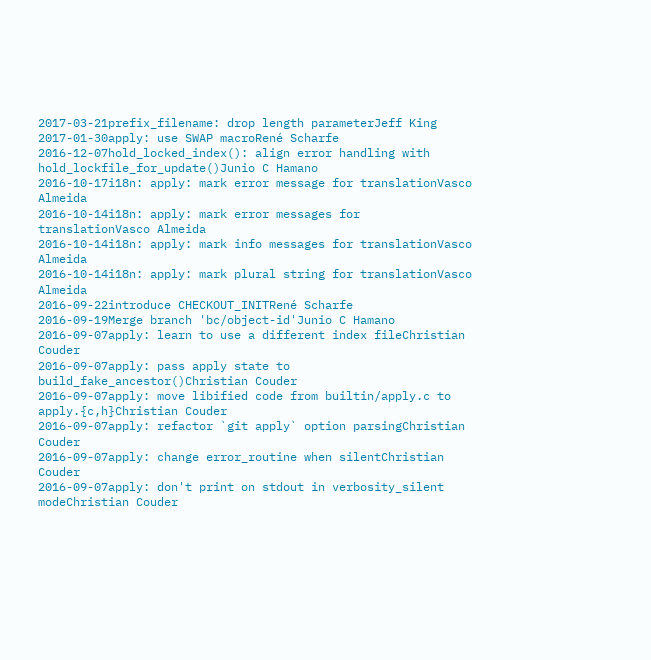2017-03-21prefix_filename: drop length parameterJeff King
2017-01-30apply: use SWAP macroRené Scharfe
2016-12-07hold_locked_index(): align error handling with hold_lockfile_for_update()Junio C Hamano
2016-10-17i18n: apply: mark error message for translationVasco Almeida
2016-10-14i18n: apply: mark error messages for translationVasco Almeida
2016-10-14i18n: apply: mark info messages for translationVasco Almeida
2016-10-14i18n: apply: mark plural string for translationVasco Almeida
2016-09-22introduce CHECKOUT_INITRené Scharfe
2016-09-19Merge branch 'bc/object-id'Junio C Hamano
2016-09-07apply: learn to use a different index fileChristian Couder
2016-09-07apply: pass apply state to build_fake_ancestor()Christian Couder
2016-09-07apply: move libified code from builtin/apply.c to apply.{c,h}Christian Couder
2016-09-07apply: refactor `git apply` option parsingChristian Couder
2016-09-07apply: change error_routine when silentChristian Couder
2016-09-07apply: don't print on stdout in verbosity_silent modeChristian Couder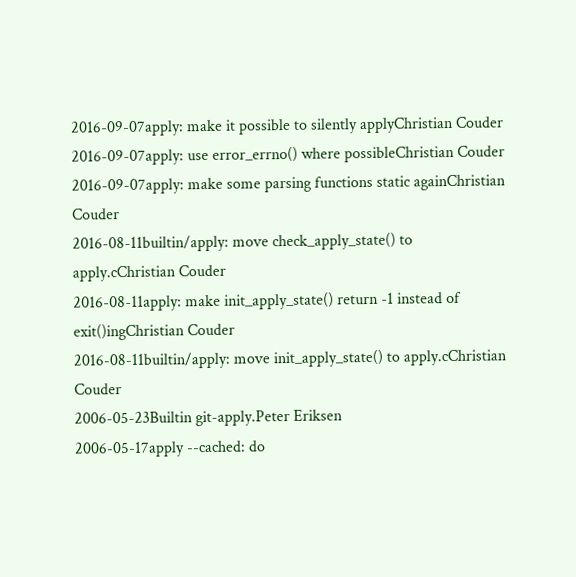2016-09-07apply: make it possible to silently applyChristian Couder
2016-09-07apply: use error_errno() where possibleChristian Couder
2016-09-07apply: make some parsing functions static againChristian Couder
2016-08-11builtin/apply: move check_apply_state() to apply.cChristian Couder
2016-08-11apply: make init_apply_state() return -1 instead of exit()ingChristian Couder
2016-08-11builtin/apply: move init_apply_state() to apply.cChristian Couder
2006-05-23Builtin git-apply.Peter Eriksen
2006-05-17apply --cached: do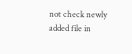not check newly added file in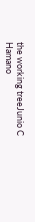the working treeJunio C Hamano